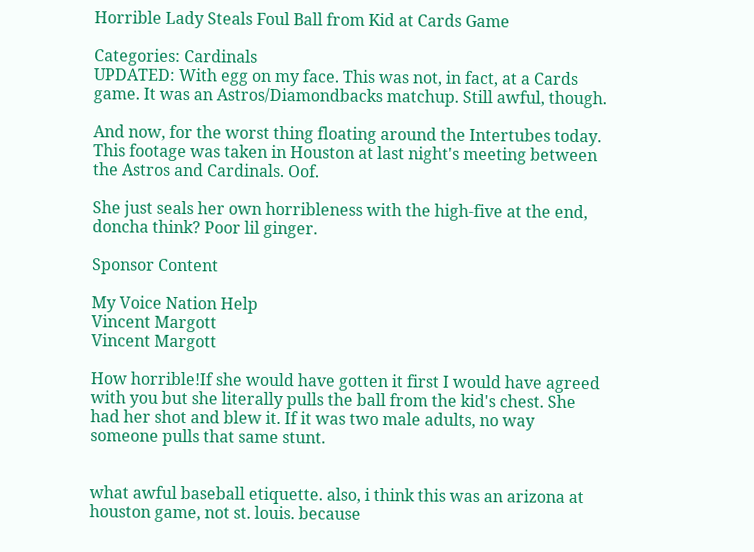Horrible Lady Steals Foul Ball from Kid at Cards Game

Categories: Cardinals
UPDATED: With egg on my face. This was not, in fact, at a Cards game. It was an Astros/Diamondbacks matchup. Still awful, though.

And now, for the worst thing floating around the Intertubes today. This footage was taken in Houston at last night's meeting between the Astros and Cardinals. Oof.

She just seals her own horribleness with the high-five at the end, doncha think? Poor lil ginger.

Sponsor Content

My Voice Nation Help
Vincent Margott
Vincent Margott

How horrible!If she would have gotten it first I would have agreed with you but she literally pulls the ball from the kid's chest. She had her shot and blew it. If it was two male adults, no way someone pulls that same stunt.


what awful baseball etiquette. also, i think this was an arizona at houston game, not st. louis. because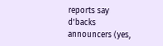reports say d'backs announcers (yes,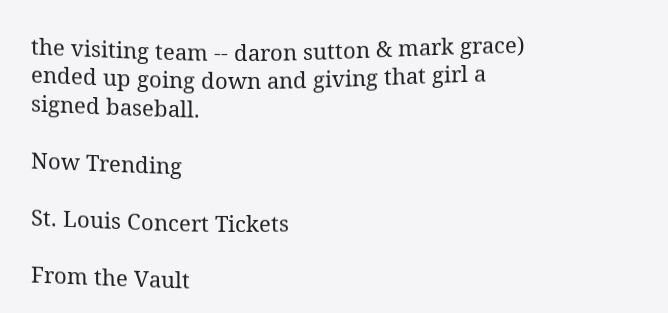the visiting team -- daron sutton & mark grace) ended up going down and giving that girl a signed baseball.

Now Trending

St. Louis Concert Tickets

From the Vault